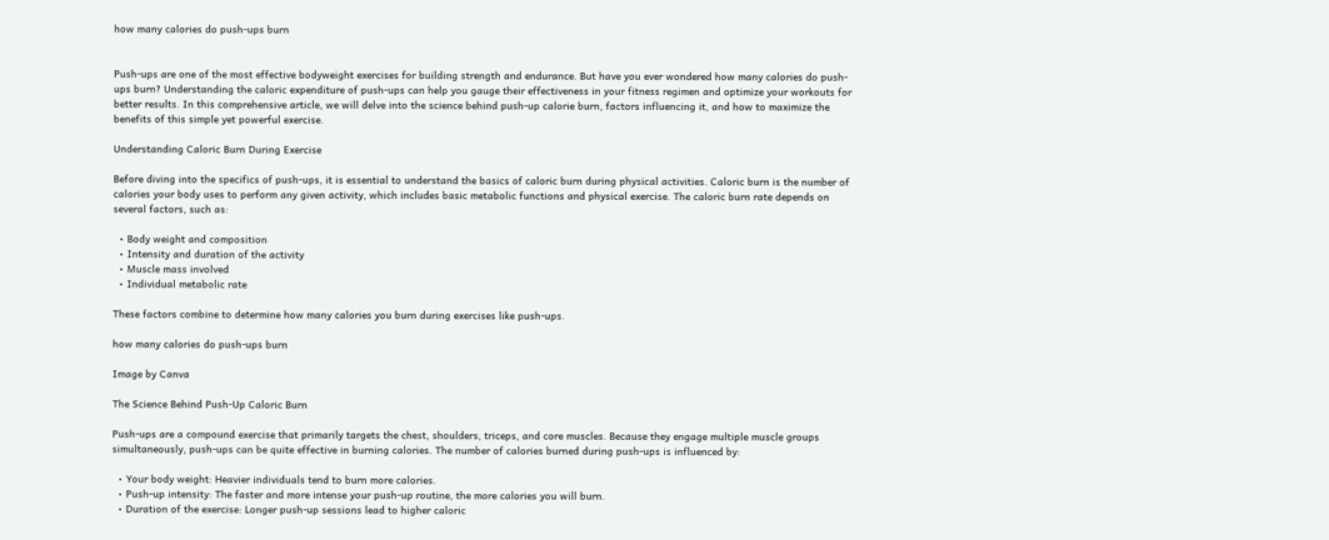how many calories do push-ups burn


Push-ups are one of the most effective bodyweight exercises for building strength and endurance. But have you ever wondered how many calories do push-ups burn? Understanding the caloric expenditure of push-ups can help you gauge their effectiveness in your fitness regimen and optimize your workouts for better results. In this comprehensive article, we will delve into the science behind push-up calorie burn, factors influencing it, and how to maximize the benefits of this simple yet powerful exercise.

Understanding Caloric Burn During Exercise

Before diving into the specifics of push-ups, it is essential to understand the basics of caloric burn during physical activities. Caloric burn is the number of calories your body uses to perform any given activity, which includes basic metabolic functions and physical exercise. The caloric burn rate depends on several factors, such as:

  • Body weight and composition
  • Intensity and duration of the activity
  • Muscle mass involved
  • Individual metabolic rate

These factors combine to determine how many calories you burn during exercises like push-ups.

how many calories do push-ups burn

Image by Canva

The Science Behind Push-Up Caloric Burn

Push-ups are a compound exercise that primarily targets the chest, shoulders, triceps, and core muscles. Because they engage multiple muscle groups simultaneously, push-ups can be quite effective in burning calories. The number of calories burned during push-ups is influenced by:

  • Your body weight: Heavier individuals tend to burn more calories.
  • Push-up intensity: The faster and more intense your push-up routine, the more calories you will burn.
  • Duration of the exercise: Longer push-up sessions lead to higher caloric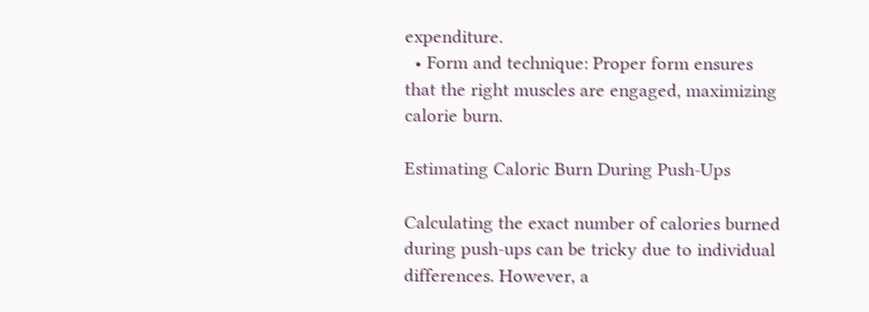expenditure.
  • Form and technique: Proper form ensures that the right muscles are engaged, maximizing calorie burn.

Estimating Caloric Burn During Push-Ups

Calculating the exact number of calories burned during push-ups can be tricky due to individual differences. However, a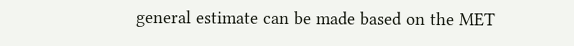general estimate can be made based on the MET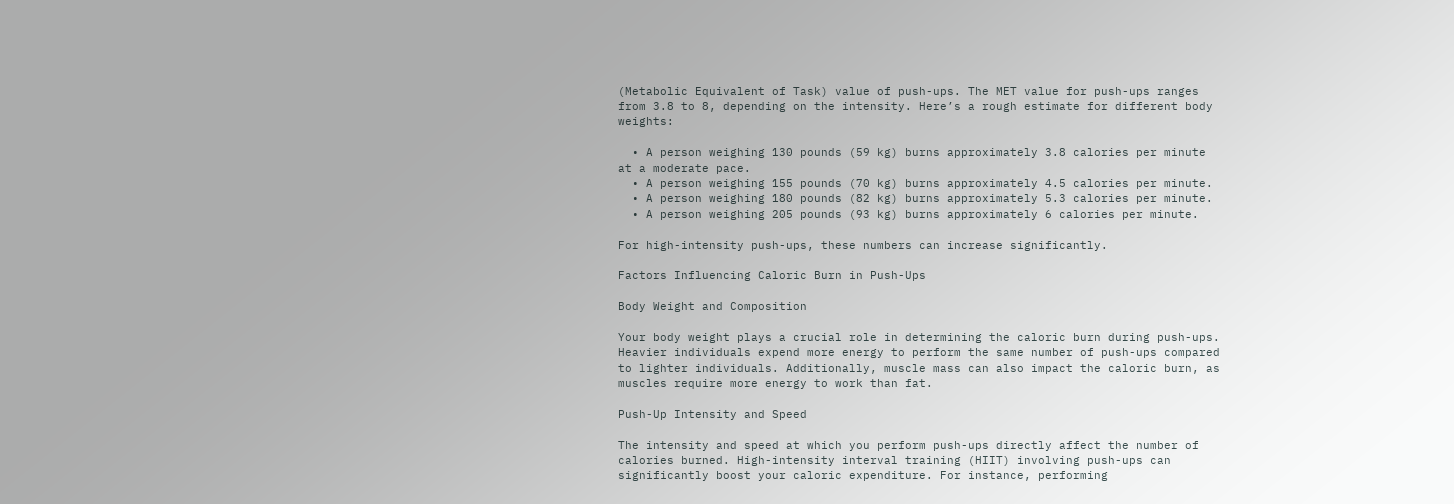(Metabolic Equivalent of Task) value of push-ups. The MET value for push-ups ranges from 3.8 to 8, depending on the intensity. Here’s a rough estimate for different body weights:

  • A person weighing 130 pounds (59 kg) burns approximately 3.8 calories per minute at a moderate pace.
  • A person weighing 155 pounds (70 kg) burns approximately 4.5 calories per minute.
  • A person weighing 180 pounds (82 kg) burns approximately 5.3 calories per minute.
  • A person weighing 205 pounds (93 kg) burns approximately 6 calories per minute.

For high-intensity push-ups, these numbers can increase significantly.

Factors Influencing Caloric Burn in Push-Ups

Body Weight and Composition

Your body weight plays a crucial role in determining the caloric burn during push-ups. Heavier individuals expend more energy to perform the same number of push-ups compared to lighter individuals. Additionally, muscle mass can also impact the caloric burn, as muscles require more energy to work than fat.

Push-Up Intensity and Speed

The intensity and speed at which you perform push-ups directly affect the number of calories burned. High-intensity interval training (HIIT) involving push-ups can significantly boost your caloric expenditure. For instance, performing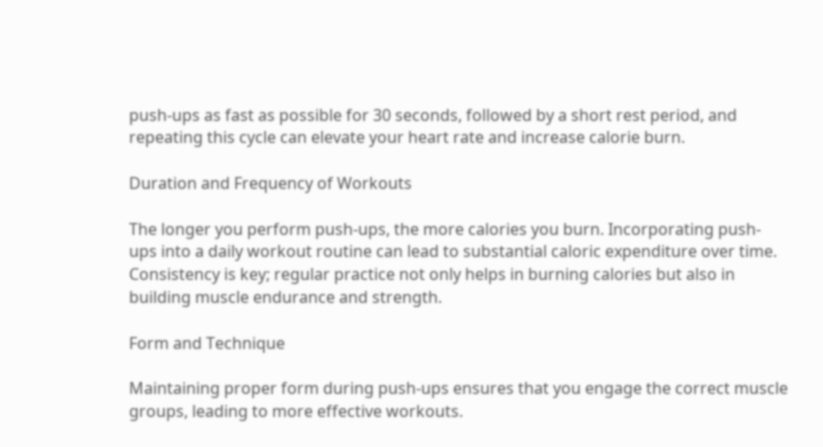push-ups as fast as possible for 30 seconds, followed by a short rest period, and repeating this cycle can elevate your heart rate and increase calorie burn.

Duration and Frequency of Workouts

The longer you perform push-ups, the more calories you burn. Incorporating push-ups into a daily workout routine can lead to substantial caloric expenditure over time. Consistency is key; regular practice not only helps in burning calories but also in building muscle endurance and strength.

Form and Technique

Maintaining proper form during push-ups ensures that you engage the correct muscle groups, leading to more effective workouts.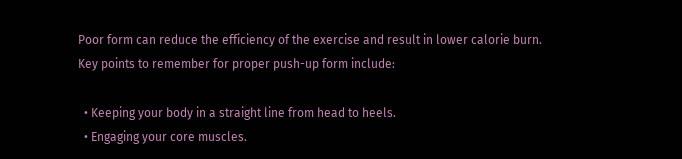Poor form can reduce the efficiency of the exercise and result in lower calorie burn. Key points to remember for proper push-up form include:

  • Keeping your body in a straight line from head to heels.
  • Engaging your core muscles.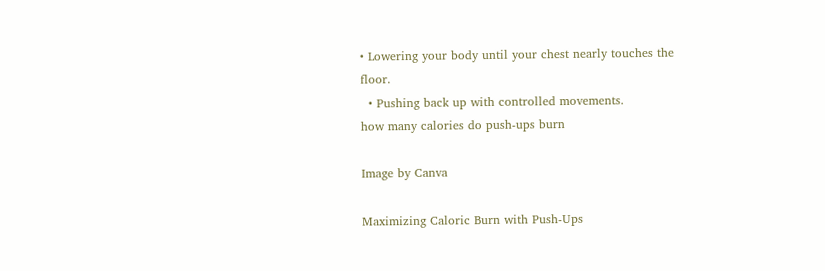• Lowering your body until your chest nearly touches the floor.
  • Pushing back up with controlled movements.
how many calories do push-ups burn

Image by Canva

Maximizing Caloric Burn with Push-Ups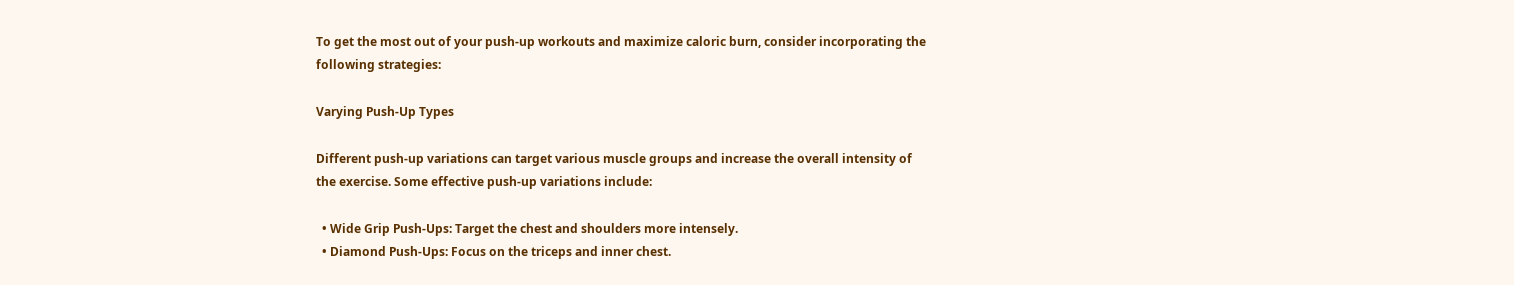To get the most out of your push-up workouts and maximize caloric burn, consider incorporating the following strategies:

Varying Push-Up Types

Different push-up variations can target various muscle groups and increase the overall intensity of the exercise. Some effective push-up variations include:

  • Wide Grip Push-Ups: Target the chest and shoulders more intensely.
  • Diamond Push-Ups: Focus on the triceps and inner chest.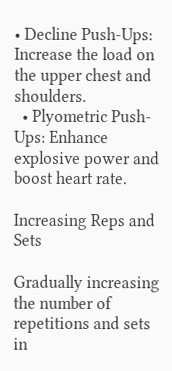• Decline Push-Ups: Increase the load on the upper chest and shoulders.
  • Plyometric Push-Ups: Enhance explosive power and boost heart rate.

Increasing Reps and Sets

Gradually increasing the number of repetitions and sets in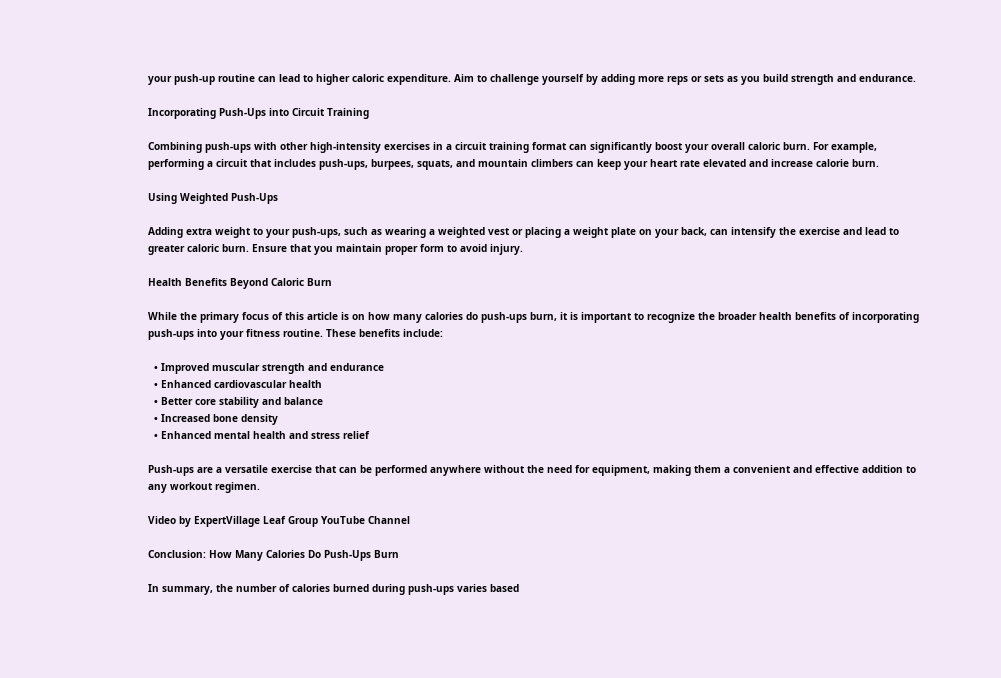your push-up routine can lead to higher caloric expenditure. Aim to challenge yourself by adding more reps or sets as you build strength and endurance.

Incorporating Push-Ups into Circuit Training

Combining push-ups with other high-intensity exercises in a circuit training format can significantly boost your overall caloric burn. For example, performing a circuit that includes push-ups, burpees, squats, and mountain climbers can keep your heart rate elevated and increase calorie burn.

Using Weighted Push-Ups

Adding extra weight to your push-ups, such as wearing a weighted vest or placing a weight plate on your back, can intensify the exercise and lead to greater caloric burn. Ensure that you maintain proper form to avoid injury.

Health Benefits Beyond Caloric Burn

While the primary focus of this article is on how many calories do push-ups burn, it is important to recognize the broader health benefits of incorporating push-ups into your fitness routine. These benefits include:

  • Improved muscular strength and endurance
  • Enhanced cardiovascular health
  • Better core stability and balance
  • Increased bone density
  • Enhanced mental health and stress relief

Push-ups are a versatile exercise that can be performed anywhere without the need for equipment, making them a convenient and effective addition to any workout regimen.

Video by ExpertVillage Leaf Group YouTube Channel

Conclusion: How Many Calories Do Push-Ups Burn

In summary, the number of calories burned during push-ups varies based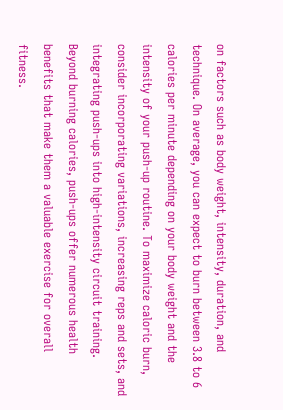on factors such as body weight, intensity, duration, and technique. On average, you can expect to burn between 3.8 to 6 calories per minute depending on your body weight and the intensity of your push-up routine. To maximize caloric burn, consider incorporating variations, increasing reps and sets, and integrating push-ups into high-intensity circuit training. Beyond burning calories, push-ups offer numerous health benefits that make them a valuable exercise for overall fitness.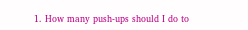1. How many push-ups should I do to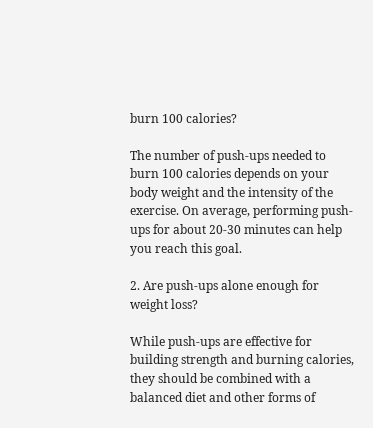burn 100 calories?

The number of push-ups needed to burn 100 calories depends on your body weight and the intensity of the exercise. On average, performing push-ups for about 20-30 minutes can help you reach this goal.

2. Are push-ups alone enough for weight loss?

While push-ups are effective for building strength and burning calories, they should be combined with a balanced diet and other forms of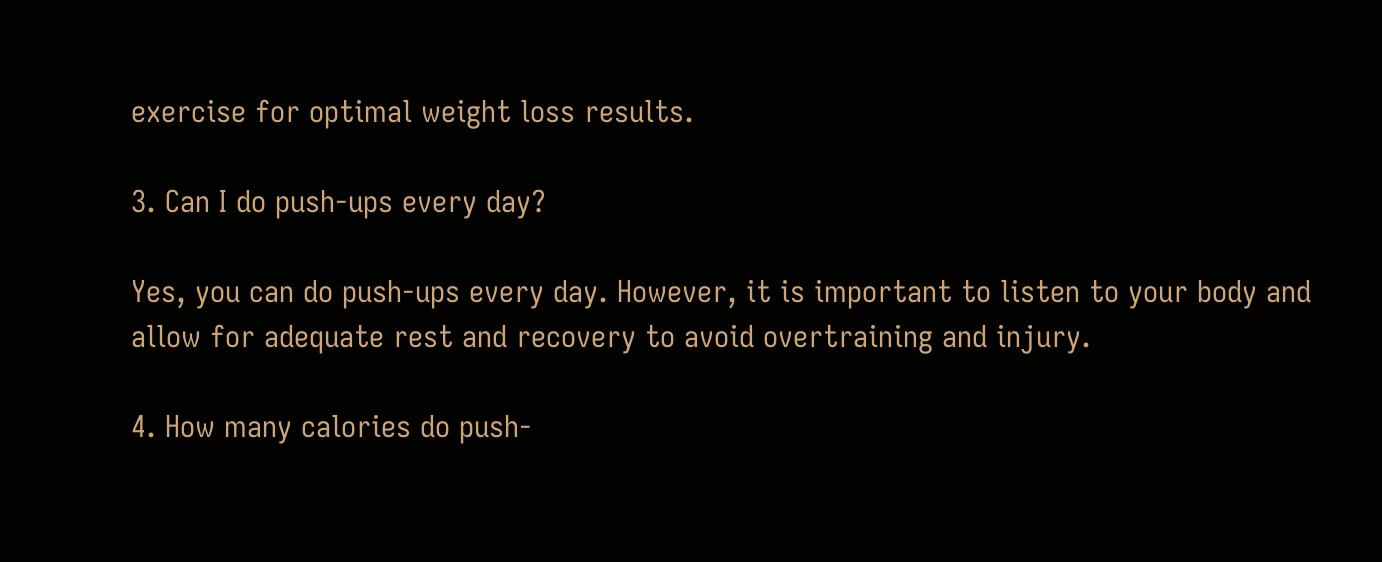exercise for optimal weight loss results.

3. Can I do push-ups every day?

Yes, you can do push-ups every day. However, it is important to listen to your body and allow for adequate rest and recovery to avoid overtraining and injury.

4. How many calories do push-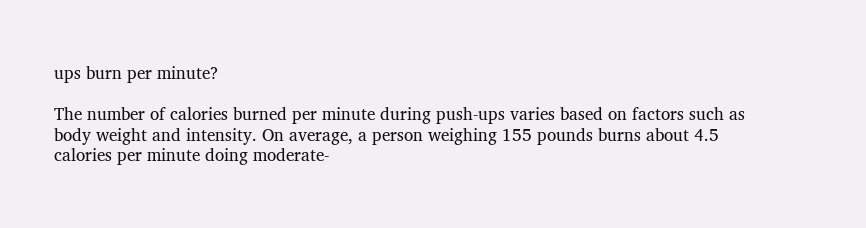ups burn per minute?

The number of calories burned per minute during push-ups varies based on factors such as body weight and intensity. On average, a person weighing 155 pounds burns about 4.5 calories per minute doing moderate-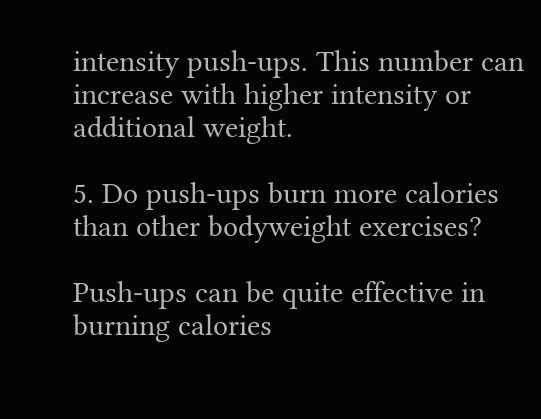intensity push-ups. This number can increase with higher intensity or additional weight.

5. Do push-ups burn more calories than other bodyweight exercises?

Push-ups can be quite effective in burning calories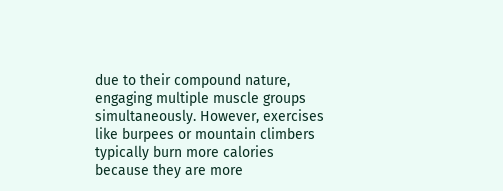due to their compound nature, engaging multiple muscle groups simultaneously. However, exercises like burpees or mountain climbers typically burn more calories because they are more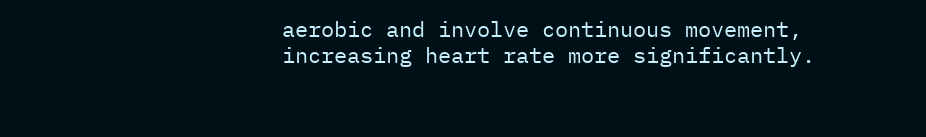aerobic and involve continuous movement, increasing heart rate more significantly.